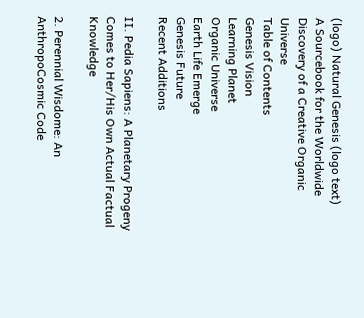(logo) Natural Genesis (logo text)
A Sourcebook for the Worldwide Discovery of a Creative Organic Universe
Table of Contents
Genesis Vision
Learning Planet
Organic Universe
Earth Life Emerge
Genesis Future
Recent Additions

II. Pedia Sapiens: A Planetary Progeny Comes to Her/His Own Actual Factual Knowledge

2. Perennial Wisdome: An AnthropoCosmic Code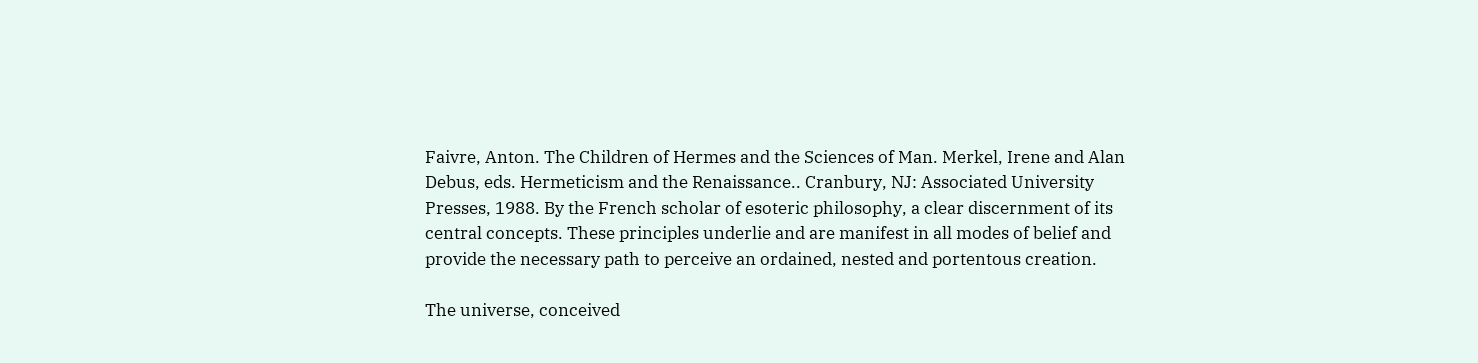Faivre, Anton. The Children of Hermes and the Sciences of Man. Merkel, Irene and Alan Debus, eds. Hermeticism and the Renaissance.. Cranbury, NJ: Associated University Presses, 1988. By the French scholar of esoteric philosophy, a clear discernment of its central concepts. These principles underlie and are manifest in all modes of belief and provide the necessary path to perceive an ordained, nested and portentous creation.

The universe, conceived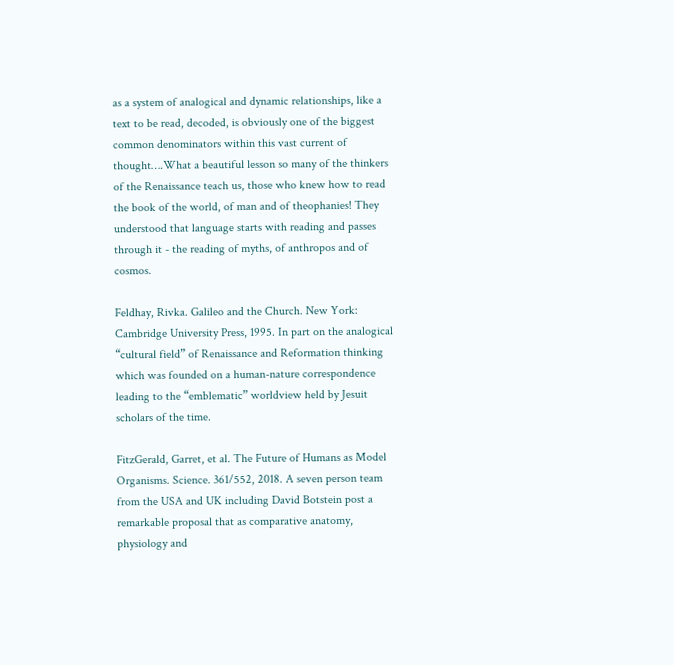as a system of analogical and dynamic relationships, like a text to be read, decoded, is obviously one of the biggest common denominators within this vast current of thought….What a beautiful lesson so many of the thinkers of the Renaissance teach us, those who knew how to read the book of the world, of man and of theophanies! They understood that language starts with reading and passes through it - the reading of myths, of anthropos and of cosmos.

Feldhay, Rivka. Galileo and the Church. New York: Cambridge University Press, 1995. In part on the analogical “cultural field” of Renaissance and Reformation thinking which was founded on a human-nature correspondence leading to the “emblematic” worldview held by Jesuit scholars of the time.

FitzGerald, Garret, et al. The Future of Humans as Model Organisms. Science. 361/552, 2018. A seven person team from the USA and UK including David Botstein post a remarkable proposal that as comparative anatomy, physiology and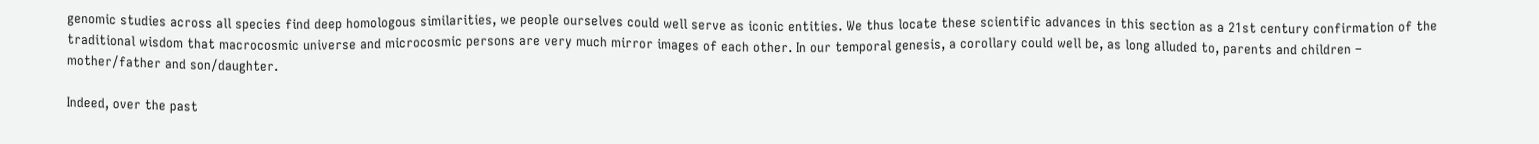genomic studies across all species find deep homologous similarities, we people ourselves could well serve as iconic entities. We thus locate these scientific advances in this section as a 21st century confirmation of the traditional wisdom that macrocosmic universe and microcosmic persons are very much mirror images of each other. In our temporal genesis, a corollary could well be, as long alluded to, parents and children – mother/father and son/daughter.

Indeed, over the past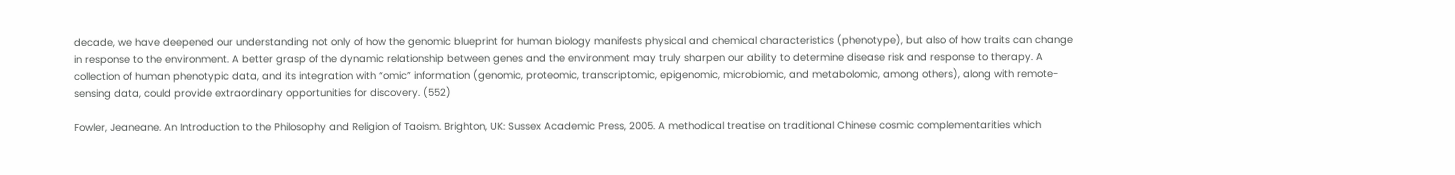decade, we have deepened our understanding not only of how the genomic blueprint for human biology manifests physical and chemical characteristics (phenotype), but also of how traits can change in response to the environment. A better grasp of the dynamic relationship between genes and the environment may truly sharpen our ability to determine disease risk and response to therapy. A collection of human phenotypic data, and its integration with “omic” information (genomic, proteomic, transcriptomic, epigenomic, microbiomic, and metabolomic, among others), along with remote-sensing data, could provide extraordinary opportunities for discovery. (552)

Fowler, Jeaneane. An Introduction to the Philosophy and Religion of Taoism. Brighton, UK: Sussex Academic Press, 2005. A methodical treatise on traditional Chinese cosmic complementarities which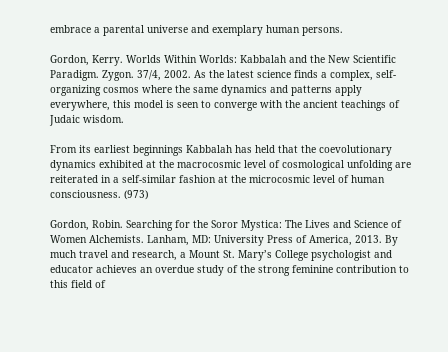embrace a parental universe and exemplary human persons.

Gordon, Kerry. Worlds Within Worlds: Kabbalah and the New Scientific Paradigm. Zygon. 37/4, 2002. As the latest science finds a complex, self-organizing cosmos where the same dynamics and patterns apply everywhere, this model is seen to converge with the ancient teachings of Judaic wisdom.

From its earliest beginnings Kabbalah has held that the coevolutionary dynamics exhibited at the macrocosmic level of cosmological unfolding are reiterated in a self-similar fashion at the microcosmic level of human consciousness. (973)

Gordon, Robin. Searching for the Soror Mystica: The Lives and Science of Women Alchemists. Lanham, MD: University Press of America, 2013. By much travel and research, a Mount St. Mary’s College psychologist and educator achieves an overdue study of the strong feminine contribution to this field of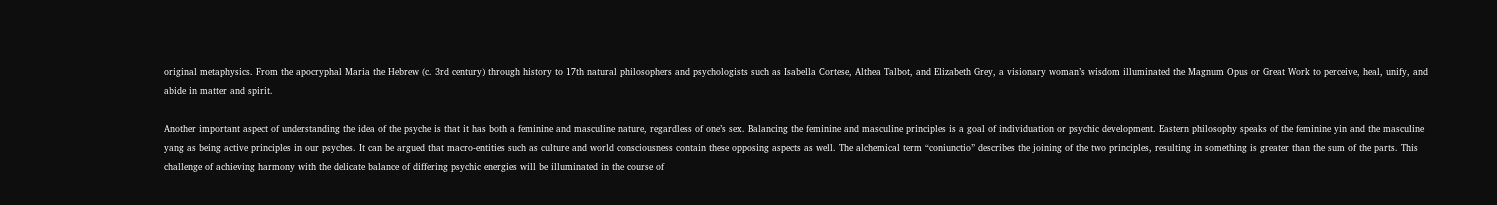original metaphysics. From the apocryphal Maria the Hebrew (c. 3rd century) through history to 17th natural philosophers and psychologists such as Isabella Cortese, Althea Talbot, and Elizabeth Grey, a visionary woman’s wisdom illuminated the Magnum Opus or Great Work to perceive, heal, unify, and abide in matter and spirit.

Another important aspect of understanding the idea of the psyche is that it has both a feminine and masculine nature, regardless of one’s sex. Balancing the feminine and masculine principles is a goal of individuation or psychic development. Eastern philosophy speaks of the feminine yin and the masculine yang as being active principles in our psyches. It can be argued that macro-entities such as culture and world consciousness contain these opposing aspects as well. The alchemical term “coniunctio” describes the joining of the two principles, resulting in something is greater than the sum of the parts. This challenge of achieving harmony with the delicate balance of differing psychic energies will be illuminated in the course of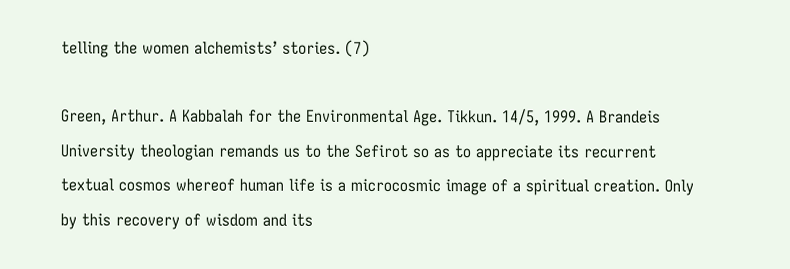telling the women alchemists’ stories. (7)

Green, Arthur. A Kabbalah for the Environmental Age. Tikkun. 14/5, 1999. A Brandeis University theologian remands us to the Sefirot so as to appreciate its recurrent textual cosmos whereof human life is a microcosmic image of a spiritual creation. Only by this recovery of wisdom and its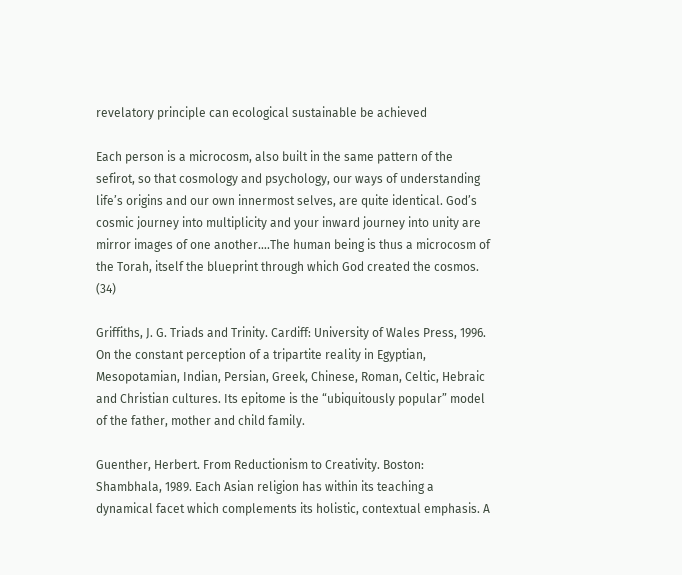revelatory principle can ecological sustainable be achieved

Each person is a microcosm, also built in the same pattern of the sefirot, so that cosmology and psychology, our ways of understanding life’s origins and our own innermost selves, are quite identical. God’s cosmic journey into multiplicity and your inward journey into unity are mirror images of one another….The human being is thus a microcosm of the Torah, itself the blueprint through which God created the cosmos. (34)

Griffiths, J. G. Triads and Trinity. Cardiff: University of Wales Press, 1996. On the constant perception of a tripartite reality in Egyptian, Mesopotamian, Indian, Persian, Greek, Chinese, Roman, Celtic, Hebraic and Christian cultures. Its epitome is the “ubiquitously popular” model of the father, mother and child family.

Guenther, Herbert. From Reductionism to Creativity. Boston: Shambhala, 1989. Each Asian religion has within its teaching a dynamical facet which complements its holistic, contextual emphasis. A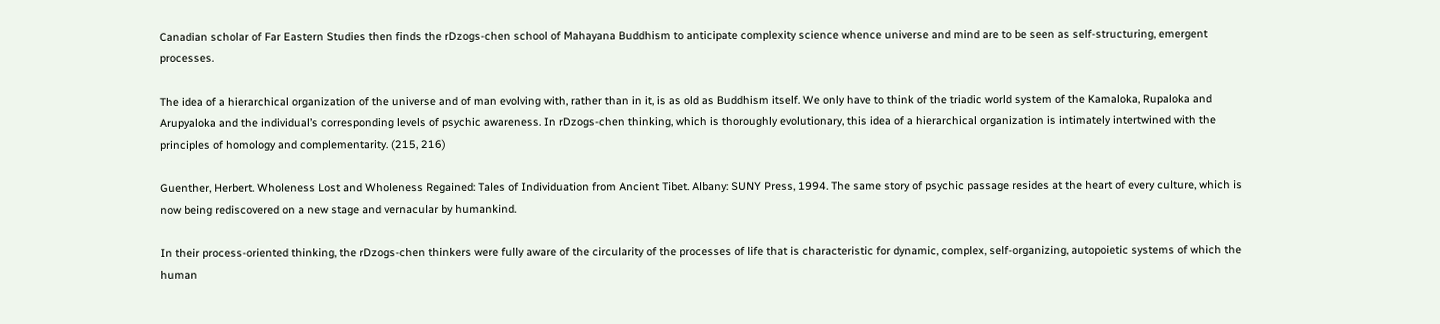Canadian scholar of Far Eastern Studies then finds the rDzogs-chen school of Mahayana Buddhism to anticipate complexity science whence universe and mind are to be seen as self-structuring, emergent processes.

The idea of a hierarchical organization of the universe and of man evolving with, rather than in it, is as old as Buddhism itself. We only have to think of the triadic world system of the Kamaloka, Rupaloka and Arupyaloka and the individual’s corresponding levels of psychic awareness. In rDzogs-chen thinking, which is thoroughly evolutionary, this idea of a hierarchical organization is intimately intertwined with the principles of homology and complementarity. (215, 216)

Guenther, Herbert. Wholeness Lost and Wholeness Regained: Tales of Individuation from Ancient Tibet. Albany: SUNY Press, 1994. The same story of psychic passage resides at the heart of every culture, which is now being rediscovered on a new stage and vernacular by humankind.

In their process-oriented thinking, the rDzogs-chen thinkers were fully aware of the circularity of the processes of life that is characteristic for dynamic, complex, self-organizing, autopoietic systems of which the human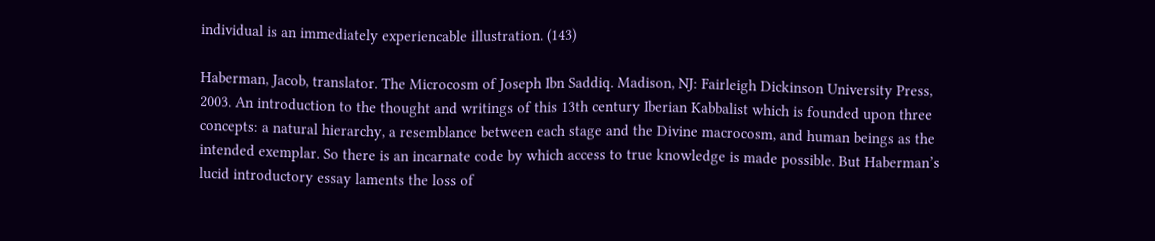individual is an immediately experiencable illustration. (143)

Haberman, Jacob, translator. The Microcosm of Joseph Ibn Saddiq. Madison, NJ: Fairleigh Dickinson University Press, 2003. An introduction to the thought and writings of this 13th century Iberian Kabbalist which is founded upon three concepts: a natural hierarchy, a resemblance between each stage and the Divine macrocosm, and human beings as the intended exemplar. So there is an incarnate code by which access to true knowledge is made possible. But Haberman’s lucid introductory essay laments the loss of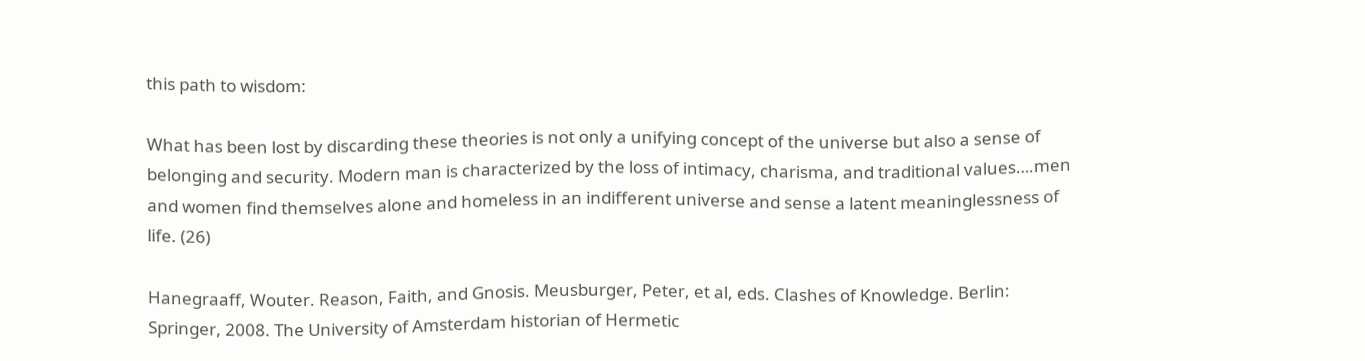this path to wisdom:

What has been lost by discarding these theories is not only a unifying concept of the universe but also a sense of belonging and security. Modern man is characterized by the loss of intimacy, charisma, and traditional values….men and women find themselves alone and homeless in an indifferent universe and sense a latent meaninglessness of life. (26)

Hanegraaff, Wouter. Reason, Faith, and Gnosis. Meusburger, Peter, et al, eds. Clashes of Knowledge. Berlin: Springer, 2008. The University of Amsterdam historian of Hermetic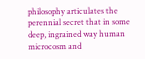philosophy articulates the perennial secret that in some deep, ingrained way human microcosm and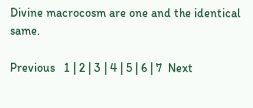Divine macrocosm are one and the identical same.

Previous   1 | 2 | 3 | 4 | 5 | 6 | 7  Next